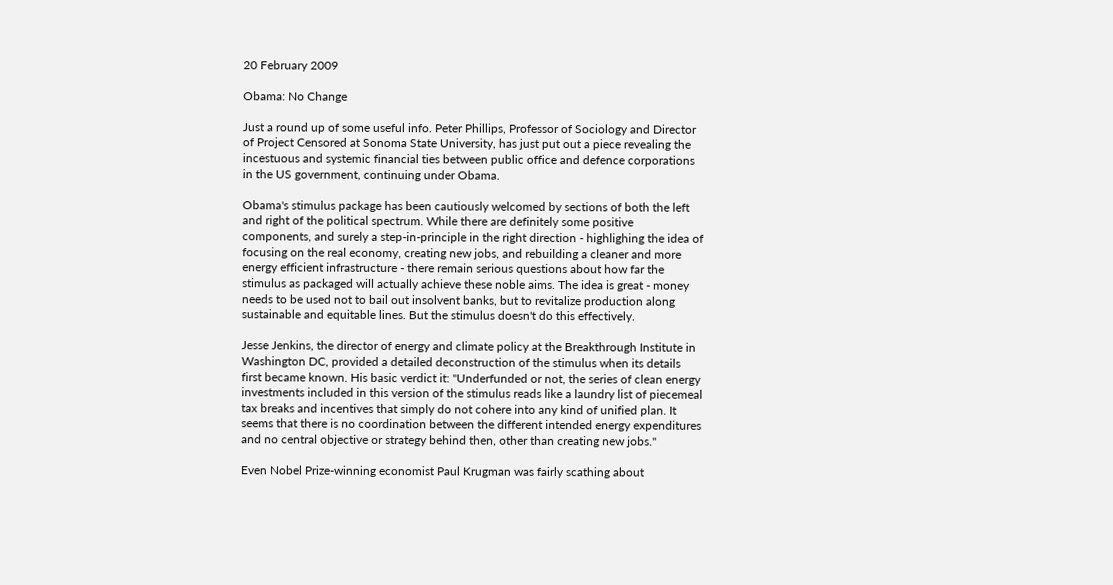20 February 2009

Obama: No Change

Just a round up of some useful info. Peter Phillips, Professor of Sociology and Director of Project Censored at Sonoma State University, has just put out a piece revealing the incestuous and systemic financial ties between public office and defence corporations in the US government, continuing under Obama.

Obama's stimulus package has been cautiously welcomed by sections of both the left and right of the political spectrum. While there are definitely some positive components, and surely a step-in-principle in the right direction - highlighing the idea of focusing on the real economy, creating new jobs, and rebuilding a cleaner and more energy efficient infrastructure - there remain serious questions about how far the stimulus as packaged will actually achieve these noble aims. The idea is great - money needs to be used not to bail out insolvent banks, but to revitalize production along sustainable and equitable lines. But the stimulus doesn't do this effectively.

Jesse Jenkins, the director of energy and climate policy at the Breakthrough Institute in Washington DC, provided a detailed deconstruction of the stimulus when its details first became known. His basic verdict it: "Underfunded or not, the series of clean energy investments included in this version of the stimulus reads like a laundry list of piecemeal tax breaks and incentives that simply do not cohere into any kind of unified plan. It seems that there is no coordination between the different intended energy expenditures and no central objective or strategy behind then, other than creating new jobs."

Even Nobel Prize-winning economist Paul Krugman was fairly scathing about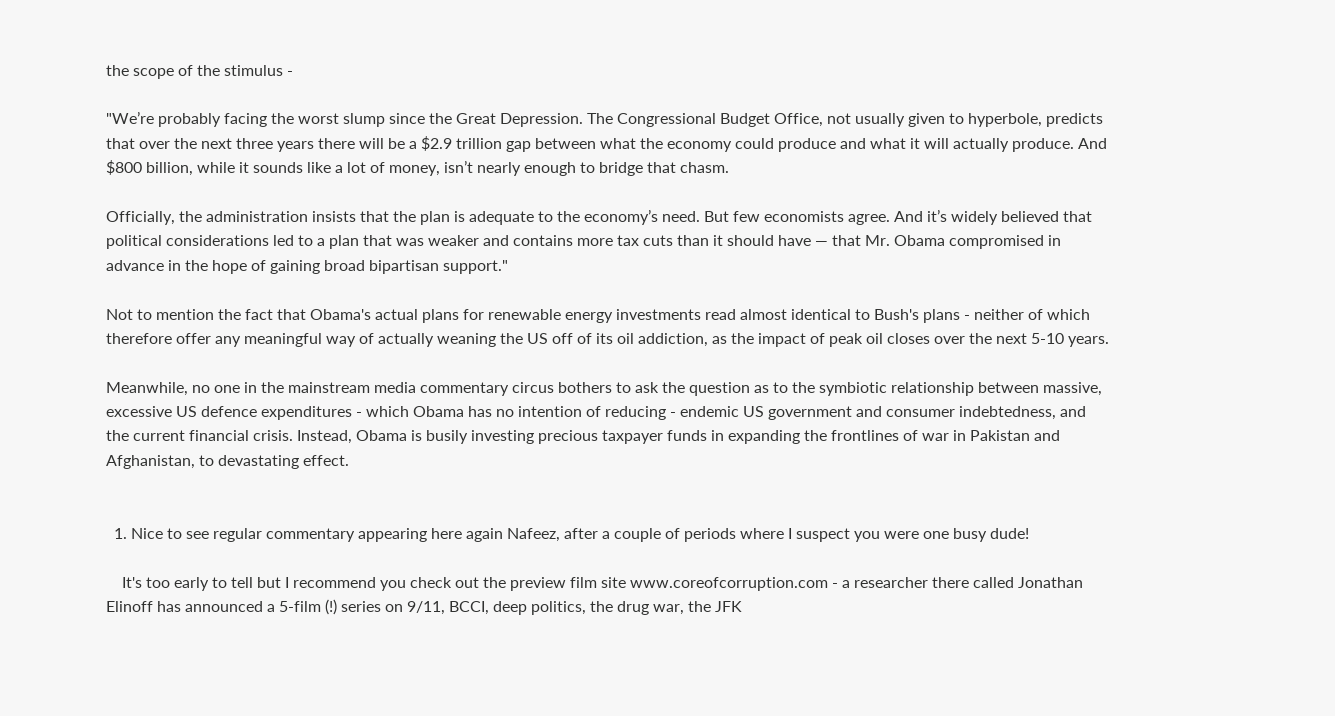the scope of the stimulus -

"We’re probably facing the worst slump since the Great Depression. The Congressional Budget Office, not usually given to hyperbole, predicts that over the next three years there will be a $2.9 trillion gap between what the economy could produce and what it will actually produce. And $800 billion, while it sounds like a lot of money, isn’t nearly enough to bridge that chasm.

Officially, the administration insists that the plan is adequate to the economy’s need. But few economists agree. And it’s widely believed that political considerations led to a plan that was weaker and contains more tax cuts than it should have — that Mr. Obama compromised in advance in the hope of gaining broad bipartisan support."

Not to mention the fact that Obama's actual plans for renewable energy investments read almost identical to Bush's plans - neither of which therefore offer any meaningful way of actually weaning the US off of its oil addiction, as the impact of peak oil closes over the next 5-10 years.

Meanwhile, no one in the mainstream media commentary circus bothers to ask the question as to the symbiotic relationship between massive, excessive US defence expenditures - which Obama has no intention of reducing - endemic US government and consumer indebtedness, and the current financial crisis. Instead, Obama is busily investing precious taxpayer funds in expanding the frontlines of war in Pakistan and Afghanistan, to devastating effect.


  1. Nice to see regular commentary appearing here again Nafeez, after a couple of periods where I suspect you were one busy dude!

    It's too early to tell but I recommend you check out the preview film site www.coreofcorruption.com - a researcher there called Jonathan Elinoff has announced a 5-film (!) series on 9/11, BCCI, deep politics, the drug war, the JFK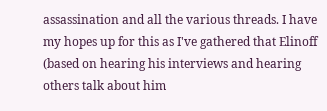assassination and all the various threads. I have my hopes up for this as I've gathered that Elinoff (based on hearing his interviews and hearing others talk about him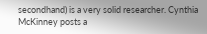secondhand) is a very solid researcher. Cynthia McKinney posts a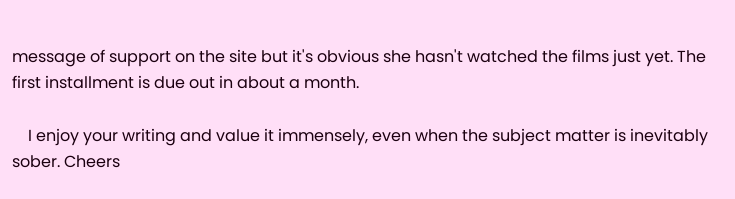message of support on the site but it's obvious she hasn't watched the films just yet. The first installment is due out in about a month.

    I enjoy your writing and value it immensely, even when the subject matter is inevitably sober. Cheers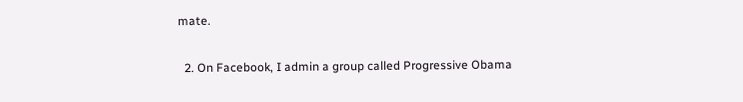mate.

  2. On Facebook, I admin a group called Progressive Obama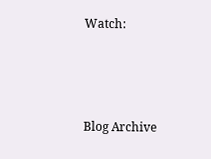Watch:



Blog Archive